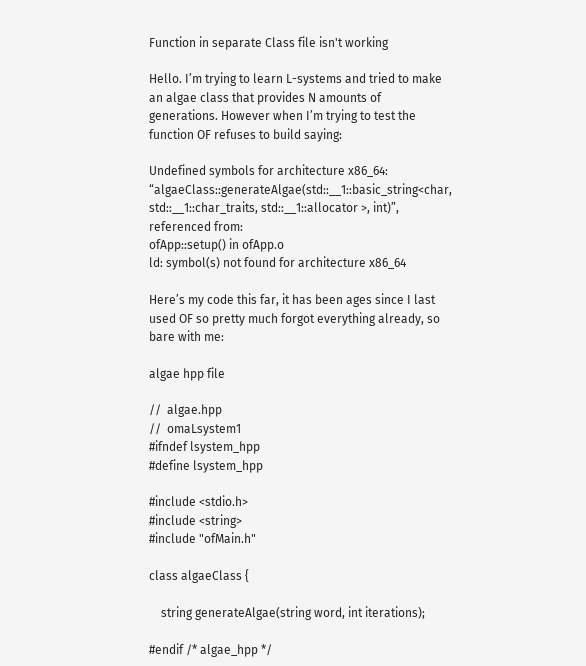Function in separate Class file isn't working

Hello. I’m trying to learn L-systems and tried to make an algae class that provides N amounts of generations. However when I’m trying to test the function OF refuses to build saying:

Undefined symbols for architecture x86_64:
“algaeClass::generateAlgae(std::__1::basic_string<char, std::__1::char_traits, std::__1::allocator >, int)”, referenced from:
ofApp::setup() in ofApp.o
ld: symbol(s) not found for architecture x86_64

Here’s my code this far, it has been ages since I last used OF so pretty much forgot everything already, so bare with me:

algae hpp file

//  algae.hpp
//  omaLsystem1
#ifndef lsystem_hpp
#define lsystem_hpp

#include <stdio.h>
#include <string>
#include "ofMain.h"

class algaeClass {

    string generateAlgae(string word, int iterations);

#endif /* algae_hpp */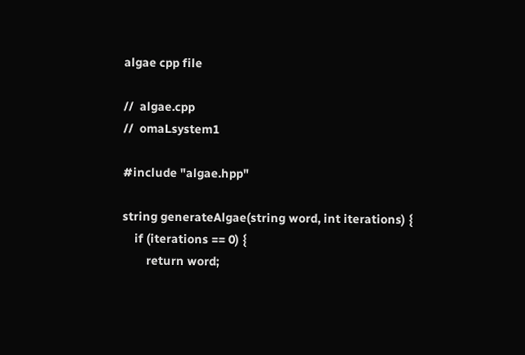algae cpp file

//  algae.cpp
//  omaLsystem1

#include "algae.hpp"

string generateAlgae(string word, int iterations) {
    if (iterations == 0) {
        return word;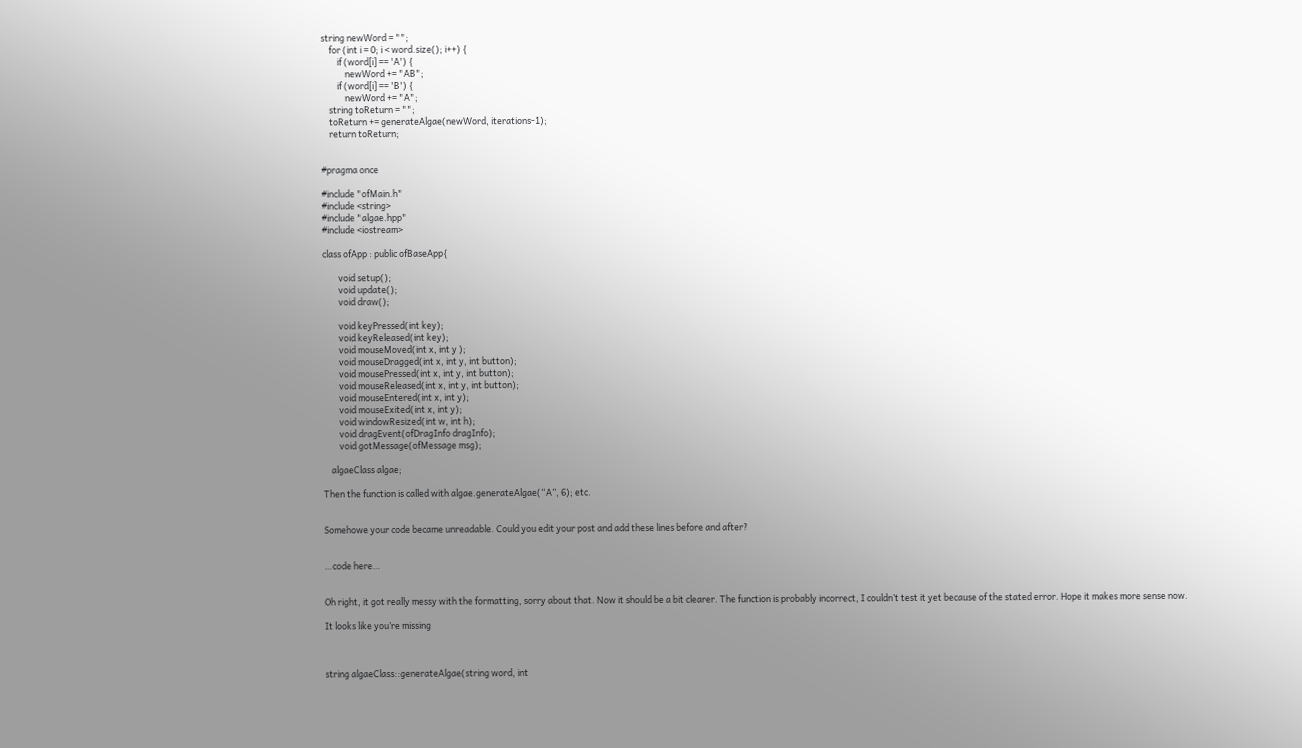string newWord = "";
    for (int i = 0; i < word.size(); i++) {
        if (word[i] == 'A') {
            newWord += "AB";
        if (word[i] == 'B') {
            newWord += "A";
    string toReturn = "";
    toReturn += generateAlgae(newWord, iterations-1);
    return toReturn;


#pragma once

#include "ofMain.h"
#include <string>
#include "algae.hpp"
#include <iostream>

class ofApp : public ofBaseApp{

        void setup();
        void update();
        void draw();

        void keyPressed(int key);
        void keyReleased(int key);
        void mouseMoved(int x, int y );
        void mouseDragged(int x, int y, int button);
        void mousePressed(int x, int y, int button);
        void mouseReleased(int x, int y, int button);
        void mouseEntered(int x, int y);
        void mouseExited(int x, int y);
        void windowResized(int w, int h);
        void dragEvent(ofDragInfo dragInfo);
        void gotMessage(ofMessage msg);

    algaeClass algae;

Then the function is called with algae.generateAlgae(“A”, 6); etc.


Somehowe your code became unreadable. Could you edit your post and add these lines before and after?


…code here…


Oh right, it got really messy with the formatting, sorry about that. Now it should be a bit clearer. The function is probably incorrect, I couldn’t test it yet because of the stated error. Hope it makes more sense now.

It looks like you’re missing



string algaeClass::generateAlgae(string word, int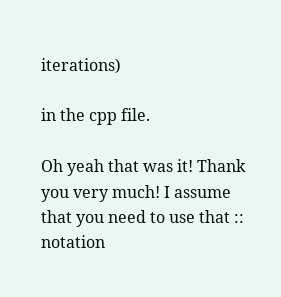iterations)

in the cpp file.

Oh yeah that was it! Thank you very much! I assume that you need to use that :: notation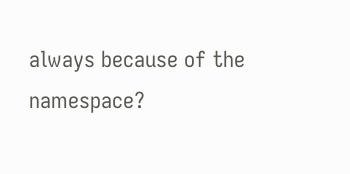always because of the namespace?